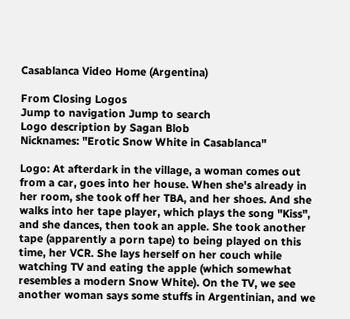Casablanca Video Home (Argentina)

From Closing Logos
Jump to navigation Jump to search
Logo description by Sagan Blob
Nicknames: "Erotic Snow White in Casablanca"

Logo: At afterdark in the village, a woman comes out from a car, goes into her house. When she's already in her room, she took off her TBA, and her shoes. And she walks into her tape player, which plays the song "Kiss", and she dances, then took an apple. She took another tape (apparently a porn tape) to being played on this time, her VCR. She lays herself on her couch while watching TV and eating the apple (which somewhat resembles a modern Snow White). On the TV, we see another woman says some stuffs in Argentinian, and we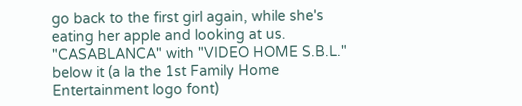go back to the first girl again, while she's eating her apple and looking at us. "CASABLANCA" with "VIDEO HOME S.B.L." below it (a la the 1st Family Home Entertainment logo font)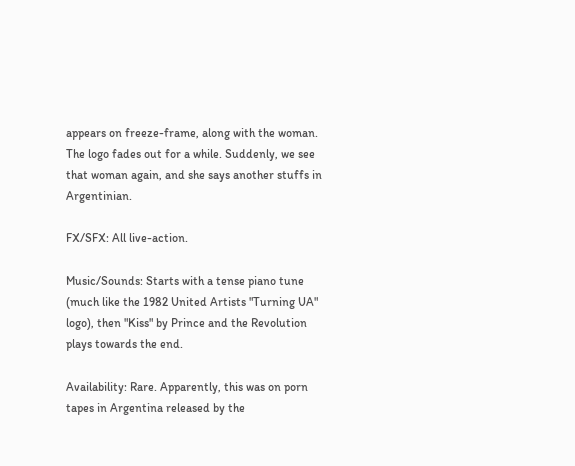appears on freeze-frame, along with the woman. The logo fades out for a while. Suddenly, we see that woman again, and she says another stuffs in Argentinian.

FX/SFX: All live-action.

Music/Sounds: Starts with a tense piano tune (much like the 1982 United Artists "Turning UA" logo), then "Kiss" by Prince and the Revolution plays towards the end.

Availability: Rare. Apparently, this was on porn tapes in Argentina released by the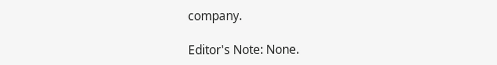company.

Editor's Note: None.